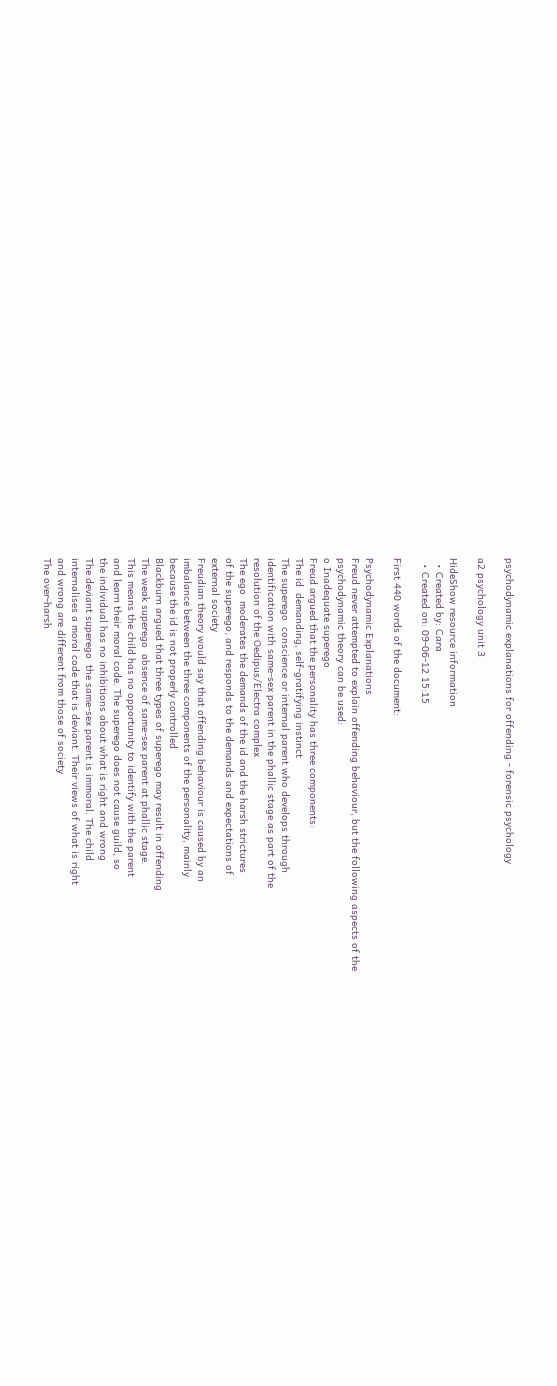psychodynamic explanations for offending - forensic psychology

a2 psychology unit 3

HideShow resource information
  • Created by: Cara
  • Created on: 09-06-12 15:15

First 440 words of the document:

Psychodynamic Explanations
Freud never attempted to explain offending behaviour, but the following aspects of the
psychodynamic theory can be used:
o Inadequate superego
Freud argued that the personality has three components:
The id  demanding, self-gratifying instinct
The superego  conscience or internal parent who develops through
identification with same-sex parent in the phallic stage as part of the
resolution of the Oedipus/Electra complex
The ego  moderates the demands of the id and the harsh strictures
of the superego, and responds to the demands and expectations of
external society
Freudian theory would say that offending behaviour is caused by an
imbalance between the three components of the personality, mainly
because the id is not properly controlled
Blackburn argued that three types of superego may result in offending
The weak superego  absence of same-sex parent at phallic stage.
This means the child has no opportunity to identify with the parent
and learn their moral code. The superego does not cause guild, so
the individual has no inhibitions about what is right and wrong
The deviant superego  the same-sex parent is immoral. The child
internalises a moral code that is deviant. Their views of what is right
and wrong are different from those of society
The over-harsh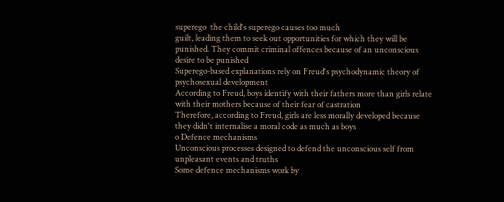superego  the child's superego causes too much
guilt, leading them to seek out opportunities for which they will be
punished. They commit criminal offences because of an unconscious
desire to be punished
Superego-based explanations rely on Freud's psychodynamic theory of
psychosexual development
According to Freud, boys identify with their fathers more than girls relate
with their mothers because of their fear of castration
Therefore, according to Freud, girls are less morally developed because
they didn't internalise a moral code as much as boys
o Defence mechanisms
Unconscious processes designed to defend the unconscious self from
unpleasant events and truths
Some defence mechanisms work by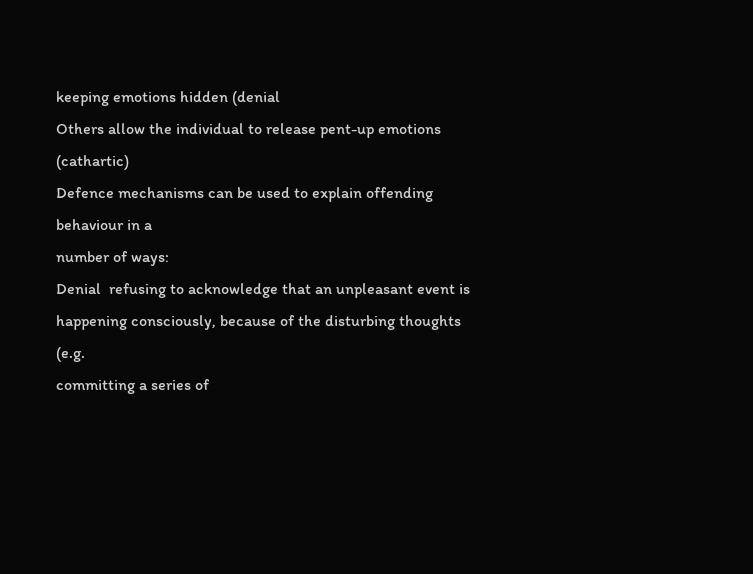keeping emotions hidden (denial
Others allow the individual to release pent-up emotions (cathartic)
Defence mechanisms can be used to explain offending behaviour in a
number of ways:
Denial  refusing to acknowledge that an unpleasant event is
happening consciously, because of the disturbing thoughts (e.g.
committing a series of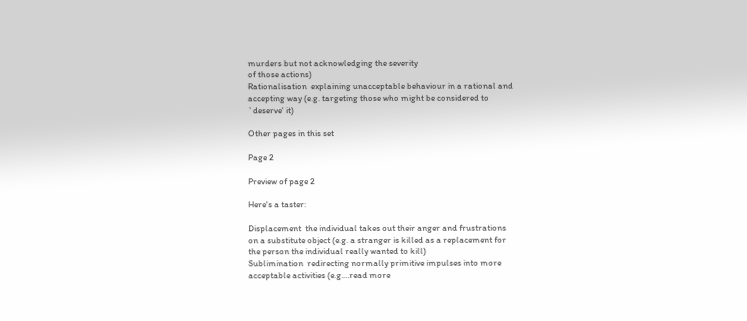murders but not acknowledging the severity
of those actions)
Rationalisation  explaining unacceptable behaviour in a rational and
accepting way (e.g. targeting those who might be considered to
`deserve' it)

Other pages in this set

Page 2

Preview of page 2

Here's a taster:

Displacement  the individual takes out their anger and frustrations
on a substitute object (e.g. a stranger is killed as a replacement for
the person the individual really wanted to kill)
Sublimination  redirecting normally primitive impulses into more
acceptable activities (e.g.…read more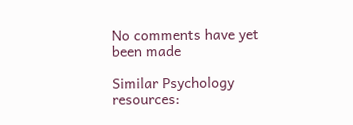No comments have yet been made

Similar Psychology resources: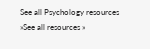See all Psychology resources »See all resources »